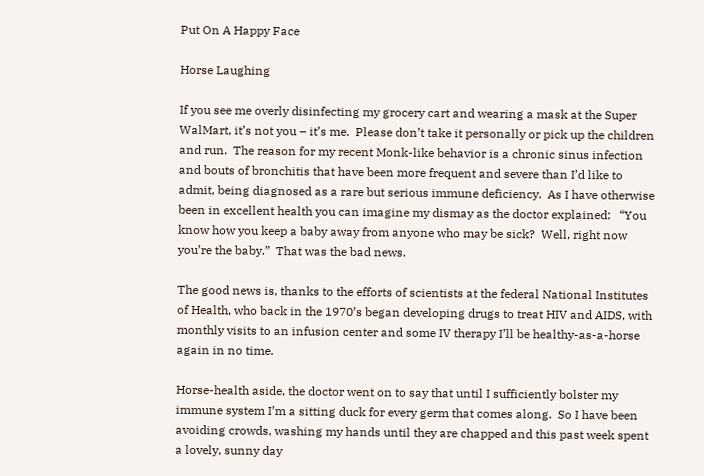Put On A Happy Face

Horse Laughing

If you see me overly disinfecting my grocery cart and wearing a mask at the Super WalMart, it’s not you – it’s me.  Please don’t take it personally or pick up the children and run.  The reason for my recent Monk-like behavior is a chronic sinus infection and bouts of bronchitis that have been more frequent and severe than I’d like to admit, being diagnosed as a rare but serious immune deficiency.  As I have otherwise been in excellent health you can imagine my dismay as the doctor explained:   “You know how you keep a baby away from anyone who may be sick?  Well, right now you’re the baby.”  That was the bad news.

The good news is, thanks to the efforts of scientists at the federal National Institutes of Health, who back in the 1970’s began developing drugs to treat HIV and AIDS, with monthly visits to an infusion center and some IV therapy I’ll be healthy-as-a-horse again in no time.

Horse-health aside, the doctor went on to say that until I sufficiently bolster my immune system I’m a sitting duck for every germ that comes along.  So I have been avoiding crowds, washing my hands until they are chapped and this past week spent a lovely, sunny day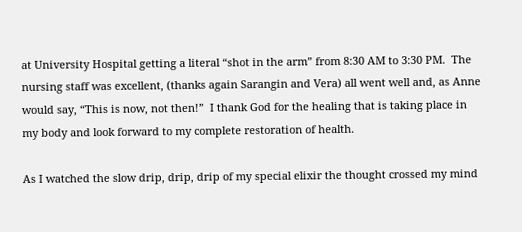at University Hospital getting a literal “shot in the arm” from 8:30 AM to 3:30 PM.  The nursing staff was excellent, (thanks again Sarangin and Vera) all went well and, as Anne would say, “This is now, not then!”  I thank God for the healing that is taking place in my body and look forward to my complete restoration of health.

As I watched the slow drip, drip, drip of my special elixir the thought crossed my mind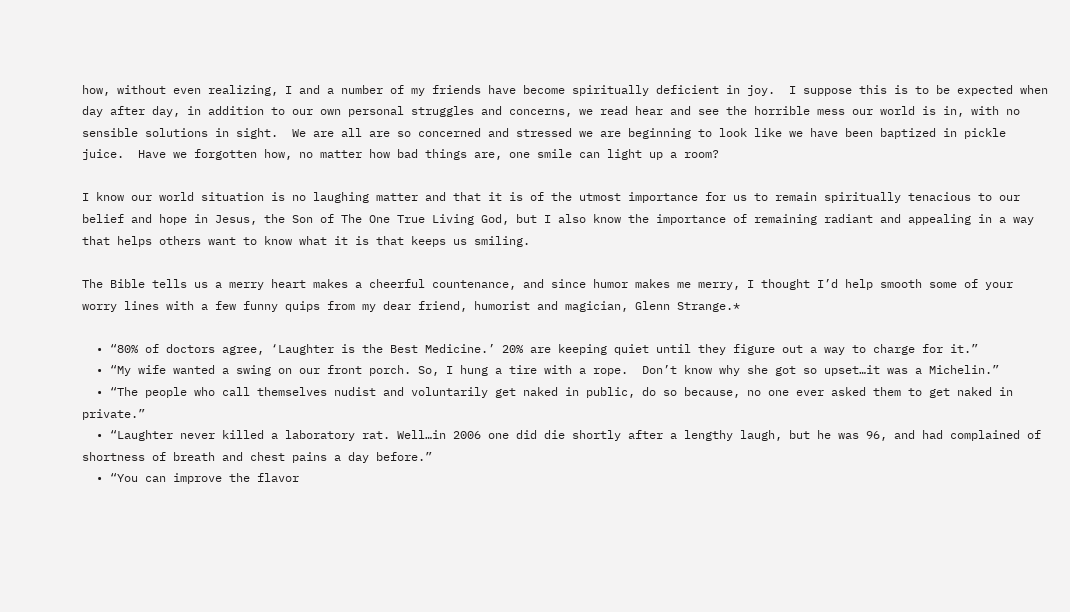how, without even realizing, I and a number of my friends have become spiritually deficient in joy.  I suppose this is to be expected when day after day, in addition to our own personal struggles and concerns, we read hear and see the horrible mess our world is in, with no sensible solutions in sight.  We are all are so concerned and stressed we are beginning to look like we have been baptized in pickle juice.  Have we forgotten how, no matter how bad things are, one smile can light up a room?

I know our world situation is no laughing matter and that it is of the utmost importance for us to remain spiritually tenacious to our belief and hope in Jesus, the Son of The One True Living God, but I also know the importance of remaining radiant and appealing in a way that helps others want to know what it is that keeps us smiling.

The Bible tells us a merry heart makes a cheerful countenance, and since humor makes me merry, I thought I’d help smooth some of your worry lines with a few funny quips from my dear friend, humorist and magician, Glenn Strange.*

  • “80% of doctors agree, ‘Laughter is the Best Medicine.’ 20% are keeping quiet until they figure out a way to charge for it.”
  • “My wife wanted a swing on our front porch. So, I hung a tire with a rope.  Don’t know why she got so upset…it was a Michelin.”
  • “The people who call themselves nudist and voluntarily get naked in public, do so because, no one ever asked them to get naked in private.”
  • “Laughter never killed a laboratory rat. Well…in 2006 one did die shortly after a lengthy laugh, but he was 96, and had complained of shortness of breath and chest pains a day before.”
  • “You can improve the flavor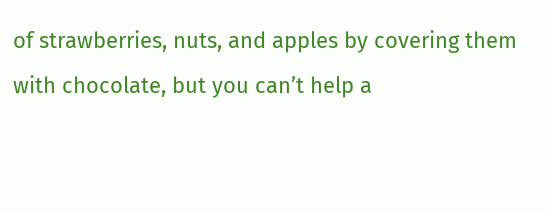of strawberries, nuts, and apples by covering them with chocolate, but you can’t help a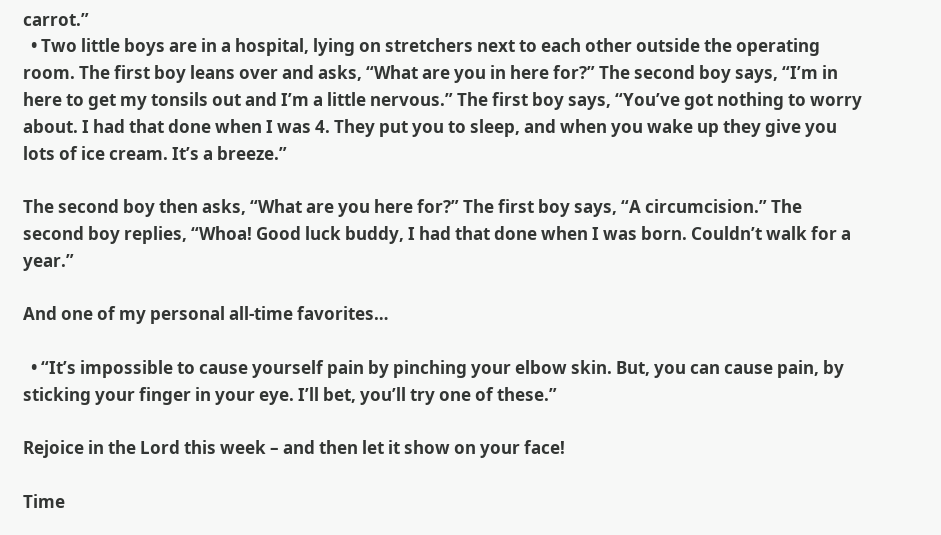carrot.”
  • Two little boys are in a hospital, lying on stretchers next to each other outside the operating room. The first boy leans over and asks, “What are you in here for?” The second boy says, “I’m in here to get my tonsils out and I’m a little nervous.” The first boy says, “You’ve got nothing to worry about. I had that done when I was 4. They put you to sleep, and when you wake up they give you lots of ice cream. It’s a breeze.”

The second boy then asks, “What are you here for?” The first boy says, “A circumcision.” The second boy replies, “Whoa! Good luck buddy, I had that done when I was born. Couldn’t walk for a year.”

And one of my personal all-time favorites…

  • “It’s impossible to cause yourself pain by pinching your elbow skin. But, you can cause pain, by sticking your finger in your eye. I’ll bet, you’ll try one of these.”

Rejoice in the Lord this week – and then let it show on your face!

Time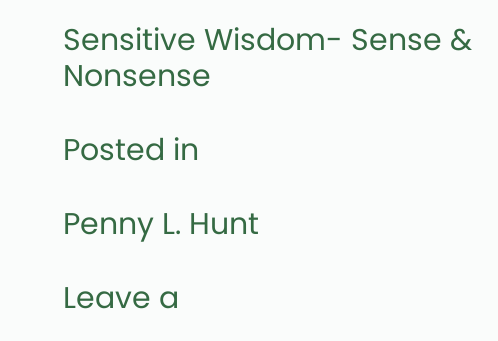Sensitive Wisdom- Sense & Nonsense

Posted in

Penny L. Hunt

Leave a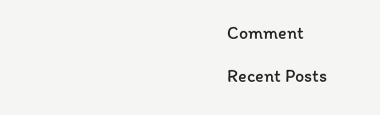Comment

Recent Posts